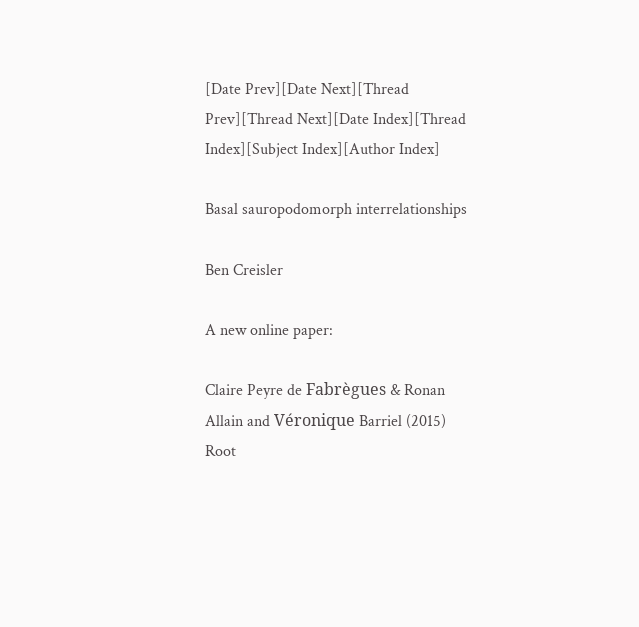[Date Prev][Date Next][Thread Prev][Thread Next][Date Index][Thread Index][Subject Index][Author Index]

Basal sauropodomorph interrelationships

Ben Creisler

A new online paper:

Claire Peyre de Fabrègues & Ronan Allain and Véronique Barriel (2015)
Root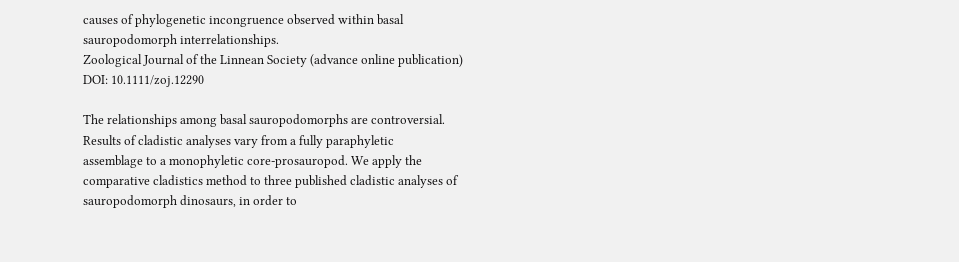causes of phylogenetic incongruence observed within basal
sauropodomorph interrelationships.
Zoological Journal of the Linnean Society (advance online publication)
DOI: 10.1111/zoj.12290

The relationships among basal sauropodomorphs are controversial.
Results of cladistic analyses vary from a fully paraphyletic
assemblage to a monophyletic core-prosauropod. We apply the
comparative cladistics method to three published cladistic analyses of
sauropodomorph dinosaurs, in order to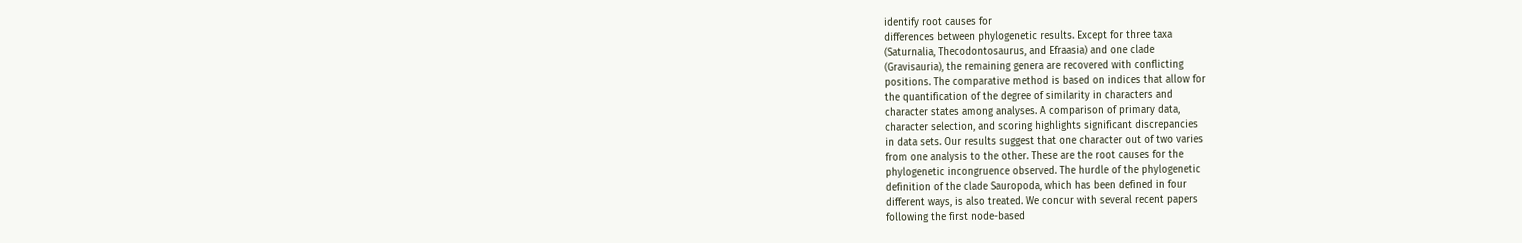identify root causes for
differences between phylogenetic results. Except for three taxa
(Saturnalia, Thecodontosaurus, and Efraasia) and one clade
(Gravisauria), the remaining genera are recovered with conflicting
positions. The comparative method is based on indices that allow for
the quantification of the degree of similarity in characters and
character states among analyses. A comparison of primary data,
character selection, and scoring highlights significant discrepancies
in data sets. Our results suggest that one character out of two varies
from one analysis to the other. These are the root causes for the
phylogenetic incongruence observed. The hurdle of the phylogenetic
definition of the clade Sauropoda, which has been defined in four
different ways, is also treated. We concur with several recent papers
following the first node-based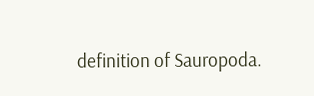definition of Sauropoda.